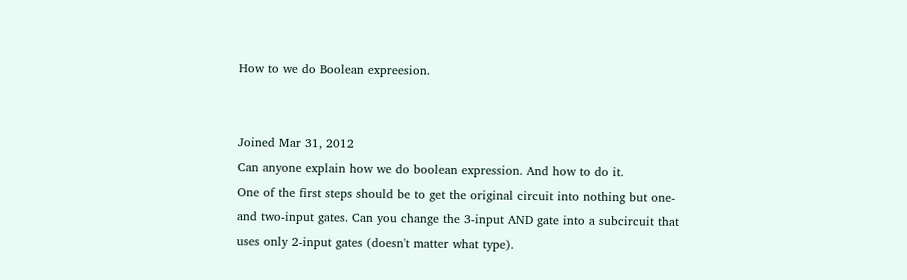How to we do Boolean expreesion.


Joined Mar 31, 2012
Can anyone explain how we do boolean expression. And how to do it.
One of the first steps should be to get the original circuit into nothing but one- and two-input gates. Can you change the 3-input AND gate into a subcircuit that uses only 2-input gates (doesn't matter what type).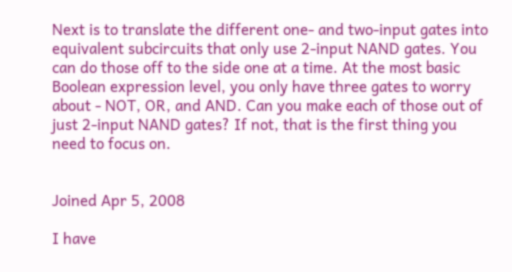Next is to translate the different one- and two-input gates into equivalent subcircuits that only use 2-input NAND gates. You can do those off to the side one at a time. At the most basic Boolean expression level, you only have three gates to worry about - NOT, OR, and AND. Can you make each of those out of just 2-input NAND gates? If not, that is the first thing you need to focus on.


Joined Apr 5, 2008

I have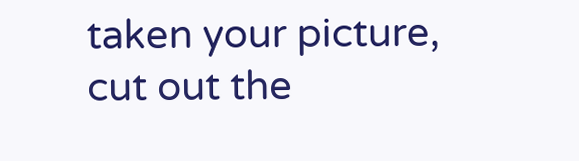taken your picture, cut out the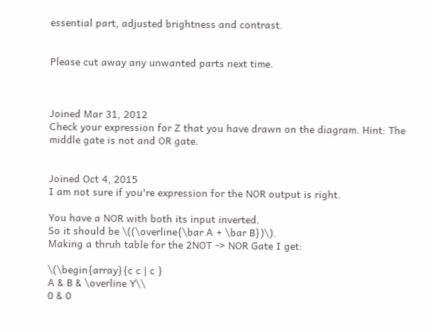essential part, adjusted brightness and contrast.


Please cut away any unwanted parts next time.



Joined Mar 31, 2012
Check your expression for Z that you have drawn on the diagram. Hint: The middle gate is not and OR gate.


Joined Oct 4, 2015
I am not sure if you're expression for the NOR output is right.

You have a NOR with both its input inverted.
So it should be \((\overline{\bar A + \bar B})\).
Making a thruh table for the 2NOT -> NOR Gate I get:

\(\begin{array}{c c | c }
A & B & \overline Y\\
0 & 0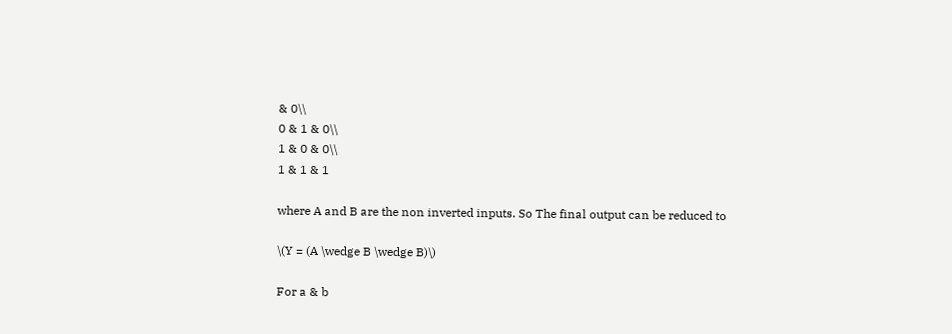& 0\\
0 & 1 & 0\\
1 & 0 & 0\\
1 & 1 & 1

where A and B are the non inverted inputs. So The final output can be reduced to

\(Y = (A \wedge B \wedge B)\)

For a & b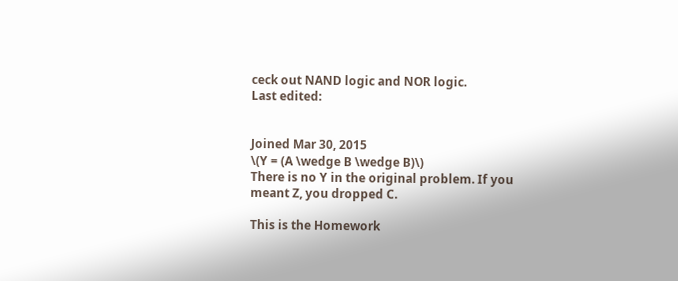ceck out NAND logic and NOR logic.
Last edited:


Joined Mar 30, 2015
\(Y = (A \wedge B \wedge B)\)
There is no Y in the original problem. If you meant Z, you dropped C.

This is the Homework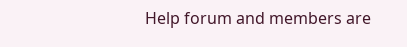Help forum and members are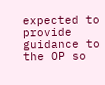expected to provide guidance to the OP so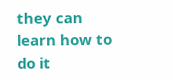they can learn how to do it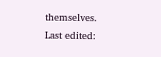themselves.
Last edited: